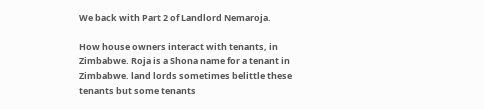We back with Part 2 of Landlord Nemaroja.

How house owners interact with tenants, in Zimbabwe. Roja is a Shona name for a tenant in Zimbabwe. land lords sometimes belittle these tenants but some tenants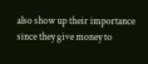also show up their importance since they give money to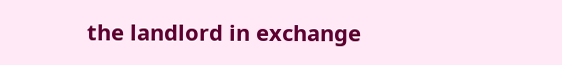the landlord in exchange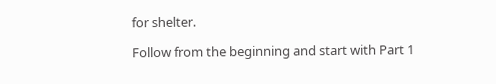for shelter.

Follow from the beginning and start with Part 1